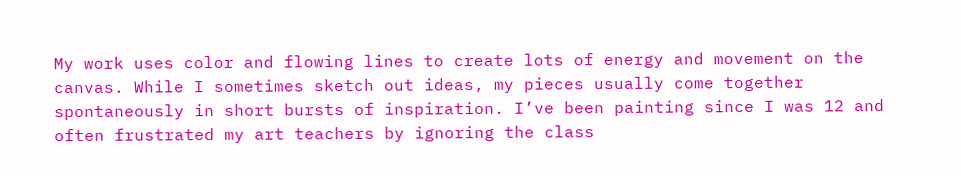My work uses color and flowing lines to create lots of energy and movement on the canvas. While I sometimes sketch out ideas, my pieces usually come together spontaneously in short bursts of inspiration. I’ve been painting since I was 12 and often frustrated my art teachers by ignoring the class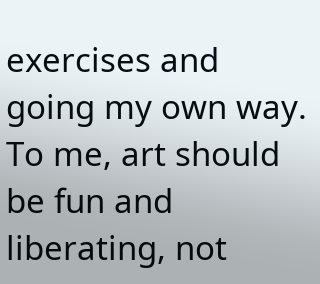exercises and going my own way. To me, art should be fun and liberating, not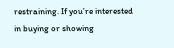restraining. If you’re interested in buying or showing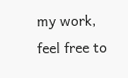my work, feel free to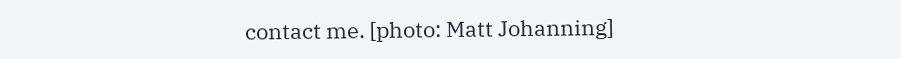contact me. [photo: Matt Johanning]